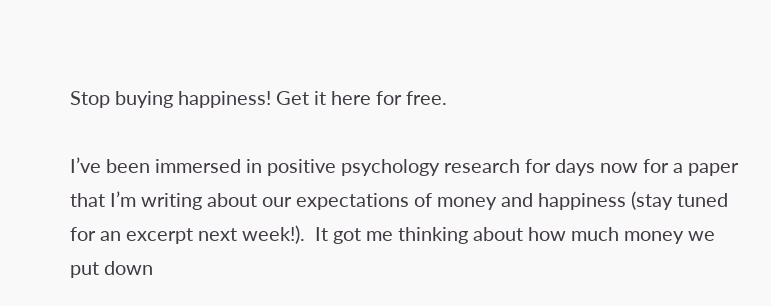Stop buying happiness! Get it here for free.

I’ve been immersed in positive psychology research for days now for a paper that I’m writing about our expectations of money and happiness (stay tuned for an excerpt next week!).  It got me thinking about how much money we put down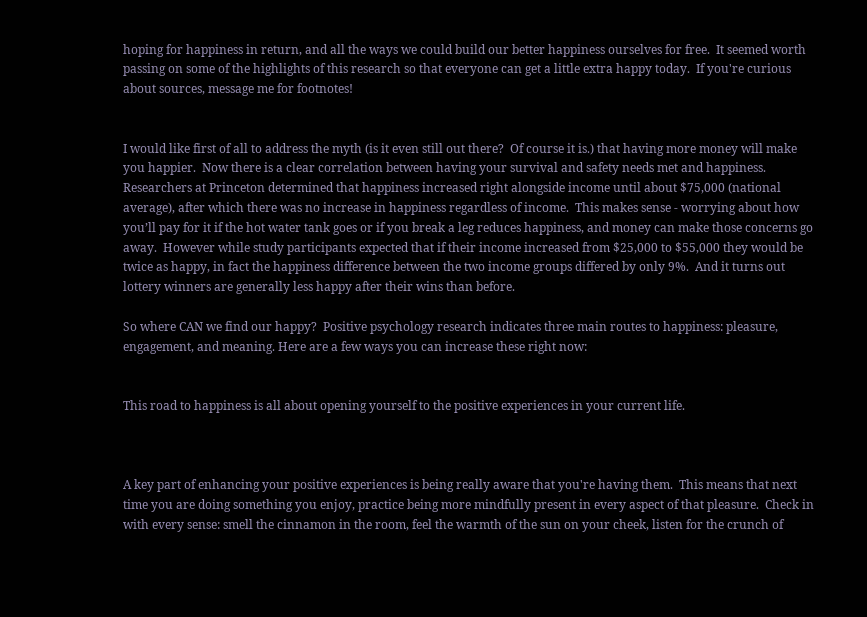hoping for happiness in return, and all the ways we could build our better happiness ourselves for free.  It seemed worth passing on some of the highlights of this research so that everyone can get a little extra happy today.  If you're curious about sources, message me for footnotes!


I would like first of all to address the myth (is it even still out there?  Of course it is.) that having more money will make you happier.  Now there is a clear correlation between having your survival and safety needs met and happiness.  Researchers at Princeton determined that happiness increased right alongside income until about $75,000 (national average), after which there was no increase in happiness regardless of income.  This makes sense - worrying about how you’ll pay for it if the hot water tank goes or if you break a leg reduces happiness, and money can make those concerns go away.  However while study participants expected that if their income increased from $25,000 to $55,000 they would be twice as happy, in fact the happiness difference between the two income groups differed by only 9%.  And it turns out lottery winners are generally less happy after their wins than before.

So where CAN we find our happy?  Positive psychology research indicates three main routes to happiness: pleasure, engagement, and meaning. Here are a few ways you can increase these right now:


This road to happiness is all about opening yourself to the positive experiences in your current life.



A key part of enhancing your positive experiences is being really aware that you're having them.  This means that next time you are doing something you enjoy, practice being more mindfully present in every aspect of that pleasure.  Check in with every sense: smell the cinnamon in the room, feel the warmth of the sun on your cheek, listen for the crunch of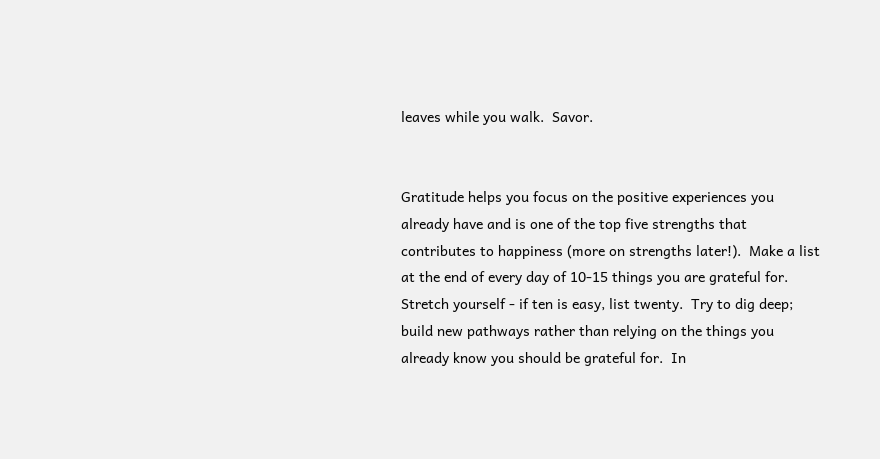leaves while you walk.  Savor.


Gratitude helps you focus on the positive experiences you already have and is one of the top five strengths that contributes to happiness (more on strengths later!).  Make a list at the end of every day of 10-15 things you are grateful for.  Stretch yourself - if ten is easy, list twenty.  Try to dig deep; build new pathways rather than relying on the things you already know you should be grateful for.  In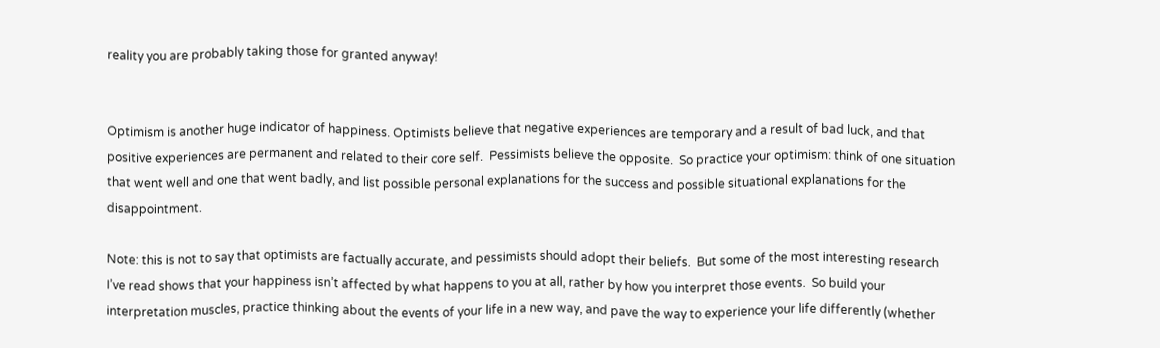reality you are probably taking those for granted anyway!


Optimism is another huge indicator of happiness. Optimists believe that negative experiences are temporary and a result of bad luck, and that positive experiences are permanent and related to their core self.  Pessimists believe the opposite.  So practice your optimism: think of one situation that went well and one that went badly, and list possible personal explanations for the success and possible situational explanations for the disappointment.

Note: this is not to say that optimists are factually accurate, and pessimists should adopt their beliefs.  But some of the most interesting research I’ve read shows that your happiness isn’t affected by what happens to you at all, rather by how you interpret those events.  So build your interpretation muscles, practice thinking about the events of your life in a new way, and pave the way to experience your life differently (whether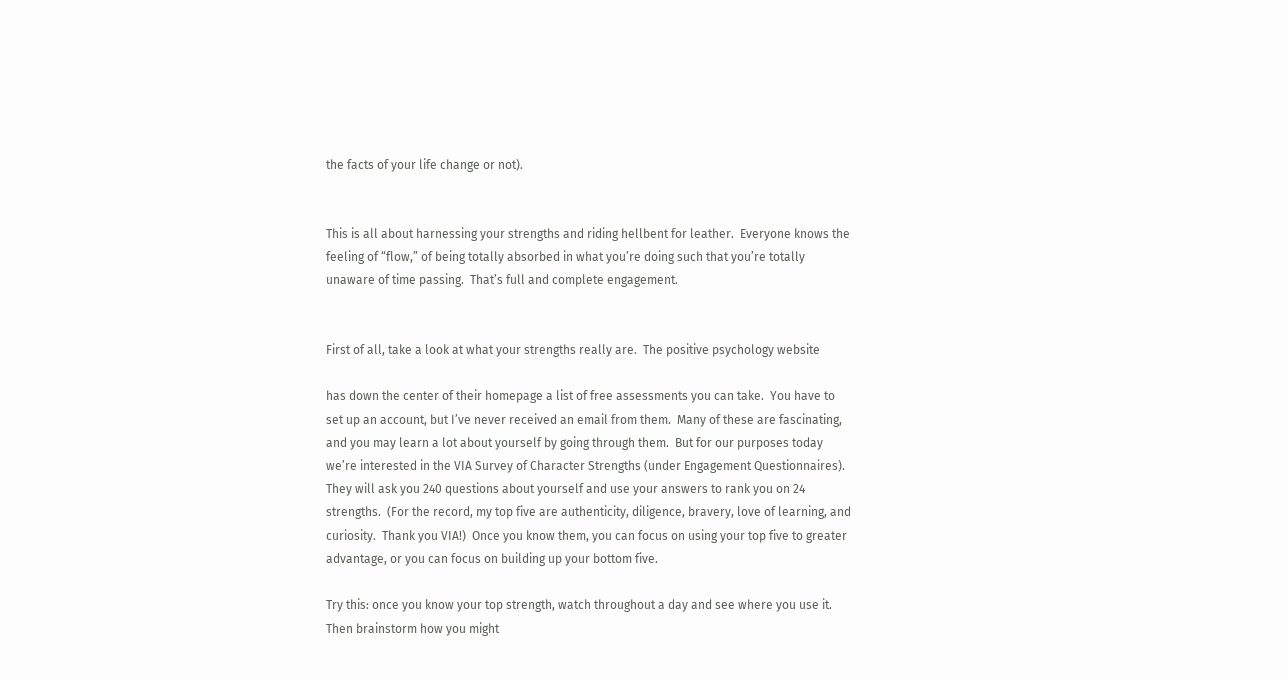the facts of your life change or not).


This is all about harnessing your strengths and riding hellbent for leather.  Everyone knows the feeling of “flow,” of being totally absorbed in what you’re doing such that you’re totally unaware of time passing.  That’s full and complete engagement.


First of all, take a look at what your strengths really are.  The positive psychology website

has down the center of their homepage a list of free assessments you can take.  You have to set up an account, but I’ve never received an email from them.  Many of these are fascinating, and you may learn a lot about yourself by going through them.  But for our purposes today we’re interested in the VIA Survey of Character Strengths (under Engagement Questionnaires).  They will ask you 240 questions about yourself and use your answers to rank you on 24 strengths.  (For the record, my top five are authenticity, diligence, bravery, love of learning, and curiosity.  Thank you VIA!)  Once you know them, you can focus on using your top five to greater advantage, or you can focus on building up your bottom five.

Try this: once you know your top strength, watch throughout a day and see where you use it. Then brainstorm how you might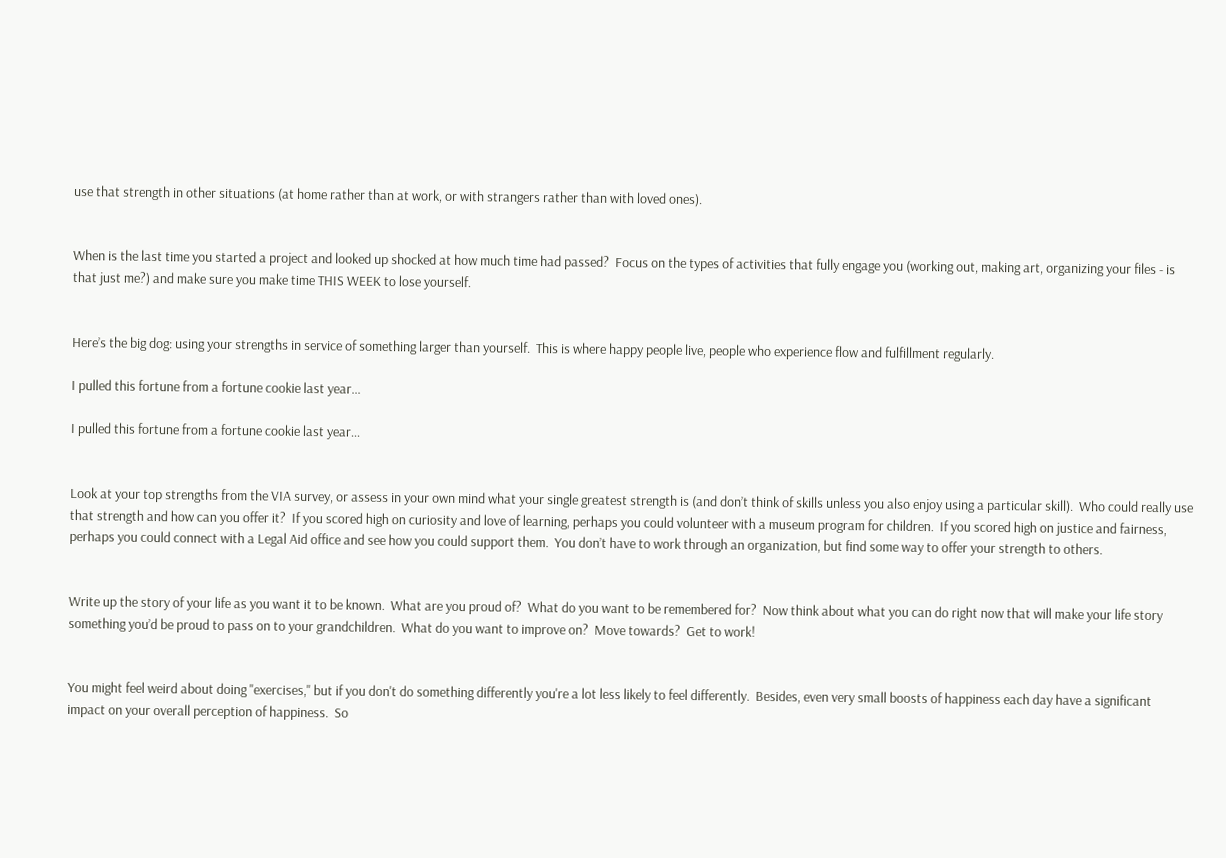use that strength in other situations (at home rather than at work, or with strangers rather than with loved ones).


When is the last time you started a project and looked up shocked at how much time had passed?  Focus on the types of activities that fully engage you (working out, making art, organizing your files - is that just me?) and make sure you make time THIS WEEK to lose yourself.


Here’s the big dog: using your strengths in service of something larger than yourself.  This is where happy people live, people who experience flow and fulfillment regularly.

I pulled this fortune from a fortune cookie last year...

I pulled this fortune from a fortune cookie last year...


Look at your top strengths from the VIA survey, or assess in your own mind what your single greatest strength is (and don’t think of skills unless you also enjoy using a particular skill).  Who could really use that strength and how can you offer it?  If you scored high on curiosity and love of learning, perhaps you could volunteer with a museum program for children.  If you scored high on justice and fairness, perhaps you could connect with a Legal Aid office and see how you could support them.  You don’t have to work through an organization, but find some way to offer your strength to others.


Write up the story of your life as you want it to be known.  What are you proud of?  What do you want to be remembered for?  Now think about what you can do right now that will make your life story something you’d be proud to pass on to your grandchildren.  What do you want to improve on?  Move towards?  Get to work!


You might feel weird about doing "exercises," but if you don't do something differently you're a lot less likely to feel differently.  Besides, even very small boosts of happiness each day have a significant impact on your overall perception of happiness.  So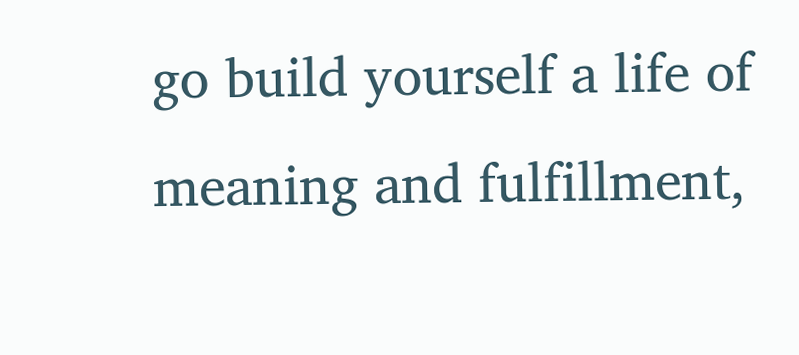go build yourself a life of meaning and fulfillment,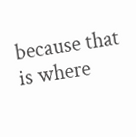because that is where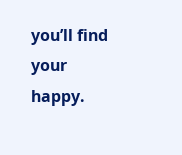you’ll find your happy.